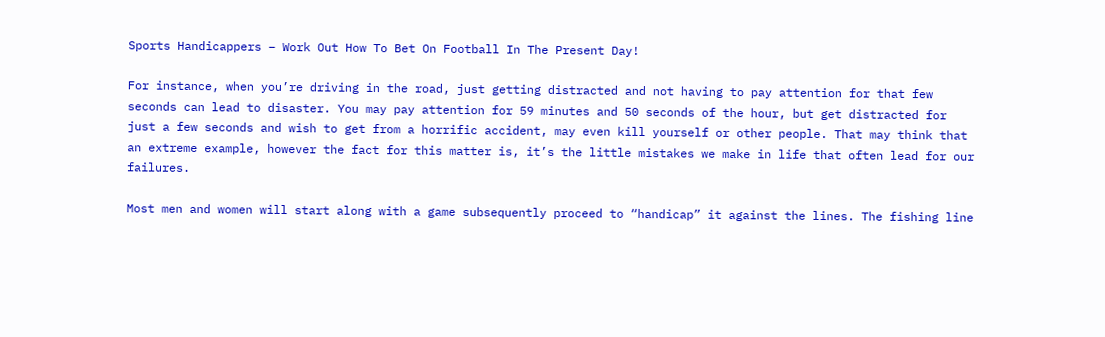Sports Handicappers – Work Out How To Bet On Football In The Present Day!

For instance, when you’re driving in the road, just getting distracted and not having to pay attention for that few seconds can lead to disaster. You may pay attention for 59 minutes and 50 seconds of the hour, but get distracted for just a few seconds and wish to get from a horrific accident, may even kill yourself or other people. That may think that an extreme example, however the fact for this matter is, it’s the little mistakes we make in life that often lead for our failures.

Most men and women will start along with a game subsequently proceed to “handicap” it against the lines. The fishing line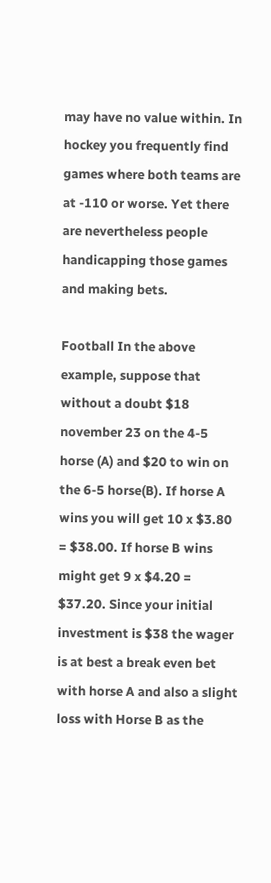may have no value within. In hockey you frequently find games where both teams are at -110 or worse. Yet there are nevertheless people handicapping those games and making bets.

Football In the above example, suppose that without a doubt $18 november 23 on the 4-5 horse (A) and $20 to win on the 6-5 horse(B). If horse A wins you will get 10 x $3.80 = $38.00. If horse B wins might get 9 x $4.20 = $37.20. Since your initial investment is $38 the wager is at best a break even bet with horse A and also a slight loss with Horse B as the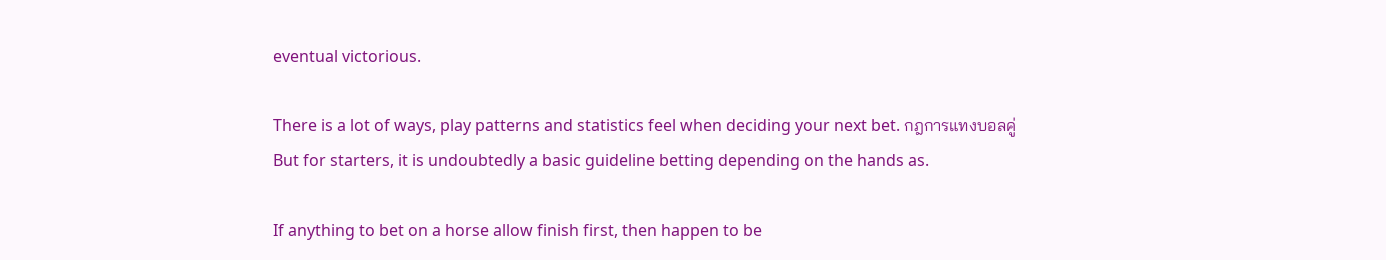eventual victorious.

There is a lot of ways, play patterns and statistics feel when deciding your next bet. กฎการแทงบอลคู่ But for starters, it is undoubtedly a basic guideline betting depending on the hands as.

If anything to bet on a horse allow finish first, then happen to be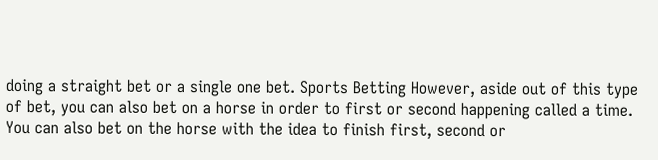doing a straight bet or a single one bet. Sports Betting However, aside out of this type of bet, you can also bet on a horse in order to first or second happening called a time. You can also bet on the horse with the idea to finish first, second or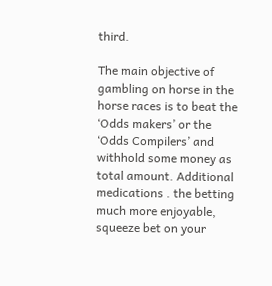third.

The main objective of gambling on horse in the horse races is to beat the ‘Odds makers’ or the ‘Odds Compilers’ and withhold some money as total amount. Additional medications . the betting much more enjoyable, squeeze bet on your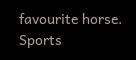favourite horse. Sports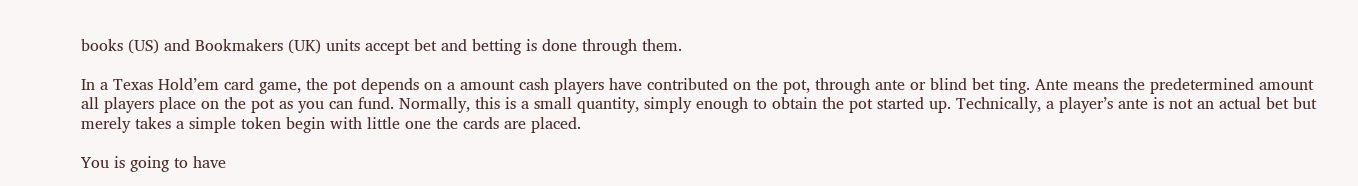books (US) and Bookmakers (UK) units accept bet and betting is done through them.

In a Texas Hold’em card game, the pot depends on a amount cash players have contributed on the pot, through ante or blind bet ting. Ante means the predetermined amount all players place on the pot as you can fund. Normally, this is a small quantity, simply enough to obtain the pot started up. Technically, a player’s ante is not an actual bet but merely takes a simple token begin with little one the cards are placed.

You is going to have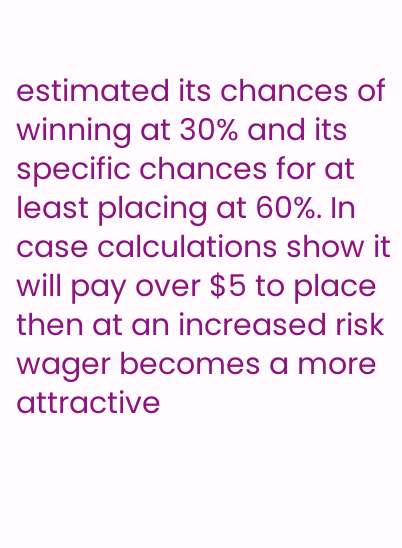estimated its chances of winning at 30% and its specific chances for at least placing at 60%. In case calculations show it will pay over $5 to place then at an increased risk wager becomes a more attractive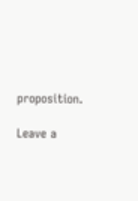proposition.

Leave a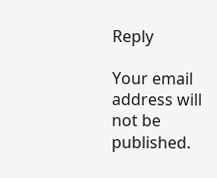Reply

Your email address will not be published.